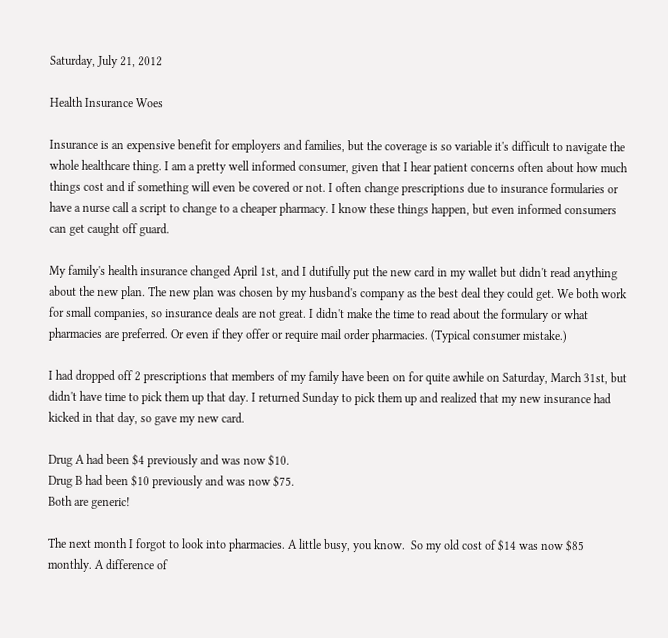Saturday, July 21, 2012

Health Insurance Woes

Insurance is an expensive benefit for employers and families, but the coverage is so variable it's difficult to navigate the whole healthcare thing. I am a pretty well informed consumer, given that I hear patient concerns often about how much things cost and if something will even be covered or not. I often change prescriptions due to insurance formularies or have a nurse call a script to change to a cheaper pharmacy. I know these things happen, but even informed consumers can get caught off guard.

My family's health insurance changed April 1st, and I dutifully put the new card in my wallet but didn't read anything about the new plan. The new plan was chosen by my husband's company as the best deal they could get. We both work for small companies, so insurance deals are not great. I didn't make the time to read about the formulary or what pharmacies are preferred. Or even if they offer or require mail order pharmacies. (Typical consumer mistake.)

I had dropped off 2 prescriptions that members of my family have been on for quite awhile on Saturday, March 31st, but didn't have time to pick them up that day. I returned Sunday to pick them up and realized that my new insurance had kicked in that day, so gave my new card.

Drug A had been $4 previously and was now $10.
Drug B had been $10 previously and was now $75.
Both are generic!

The next month I forgot to look into pharmacies. A little busy, you know.  So my old cost of $14 was now $85 monthly. A difference of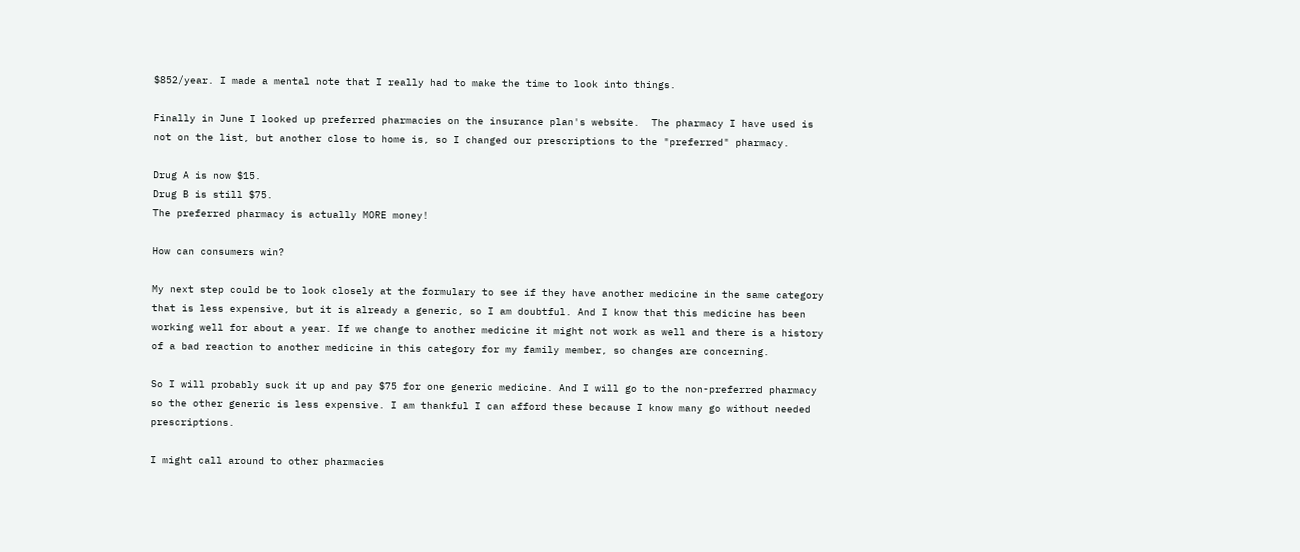$852/year. I made a mental note that I really had to make the time to look into things.

Finally in June I looked up preferred pharmacies on the insurance plan's website.  The pharmacy I have used is not on the list, but another close to home is, so I changed our prescriptions to the "preferred" pharmacy.

Drug A is now $15.
Drug B is still $75.
The preferred pharmacy is actually MORE money!

How can consumers win?

My next step could be to look closely at the formulary to see if they have another medicine in the same category that is less expensive, but it is already a generic, so I am doubtful. And I know that this medicine has been working well for about a year. If we change to another medicine it might not work as well and there is a history of a bad reaction to another medicine in this category for my family member, so changes are concerning.

So I will probably suck it up and pay $75 for one generic medicine. And I will go to the non-preferred pharmacy so the other generic is less expensive. I am thankful I can afford these because I know many go without needed prescriptions.

I might call around to other pharmacies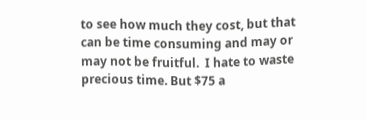to see how much they cost, but that can be time consuming and may or may not be fruitful.  I hate to waste precious time. But $75 a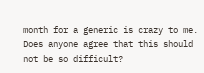month for a generic is crazy to me. Does anyone agree that this should not be so difficult?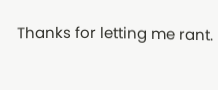Thanks for letting me rant.